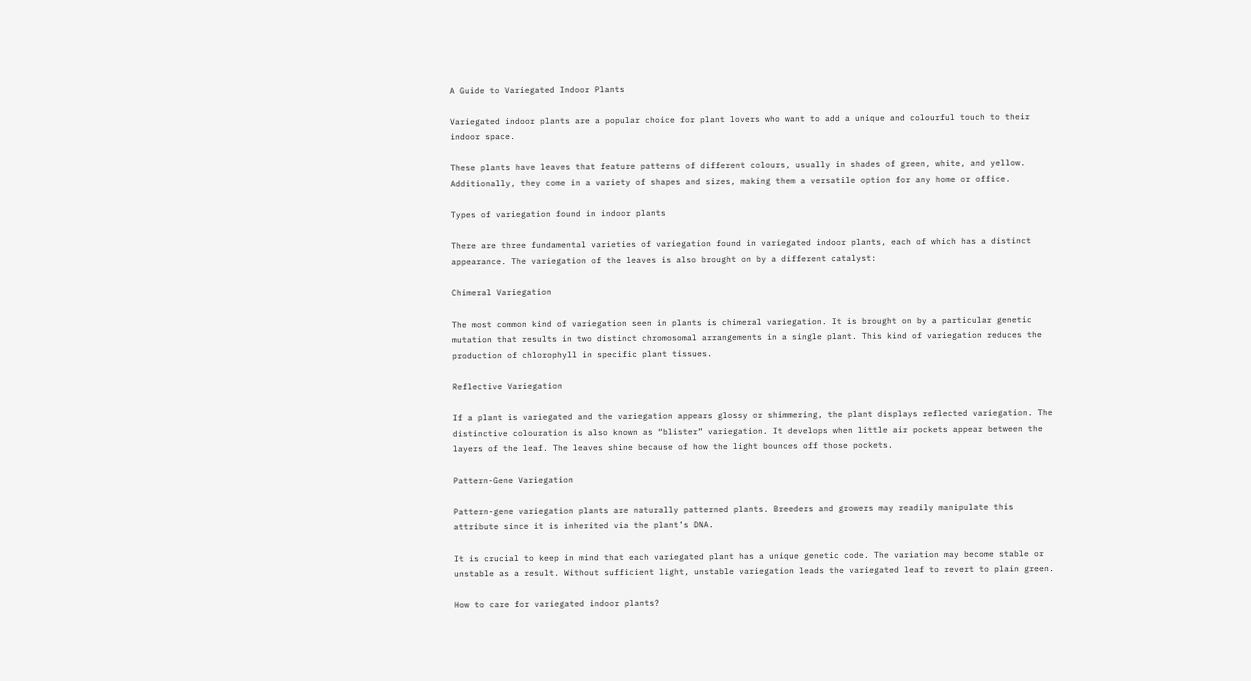A Guide to Variegated Indoor Plants

Variegated indoor plants are a popular choice for plant lovers who want to add a unique and colourful touch to their indoor space.

These plants have leaves that feature patterns of different colours, usually in shades of green, white, and yellow. Additionally, they come in a variety of shapes and sizes, making them a versatile option for any home or office.

Types of variegation found in indoor plants

There are three fundamental varieties of variegation found in variegated indoor plants, each of which has a distinct appearance. The variegation of the leaves is also brought on by a different catalyst:

Chimeral Variegation

The most common kind of variegation seen in plants is chimeral variegation. It is brought on by a particular genetic mutation that results in two distinct chromosomal arrangements in a single plant. This kind of variegation reduces the production of chlorophyll in specific plant tissues.

Reflective Variegation

If a plant is variegated and the variegation appears glossy or shimmering, the plant displays reflected variegation. The distinctive colouration is also known as “blister” variegation. It develops when little air pockets appear between the layers of the leaf. The leaves shine because of how the light bounces off those pockets.

Pattern-Gene Variegation

Pattern-gene variegation plants are naturally patterned plants. Breeders and growers may readily manipulate this attribute since it is inherited via the plant’s DNA.

It is crucial to keep in mind that each variegated plant has a unique genetic code. The variation may become stable or unstable as a result. Without sufficient light, unstable variegation leads the variegated leaf to revert to plain green.

How to care for variegated indoor plants?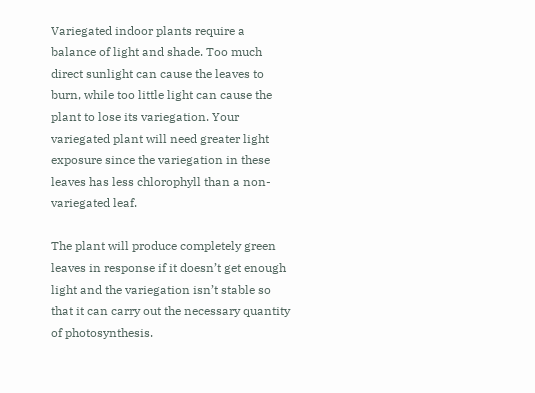Variegated indoor plants require a balance of light and shade. Too much direct sunlight can cause the leaves to burn, while too little light can cause the plant to lose its variegation. Your variegated plant will need greater light exposure since the variegation in these leaves has less chlorophyll than a non-variegated leaf.

The plant will produce completely green leaves in response if it doesn’t get enough light and the variegation isn’t stable so that it can carry out the necessary quantity of photosynthesis.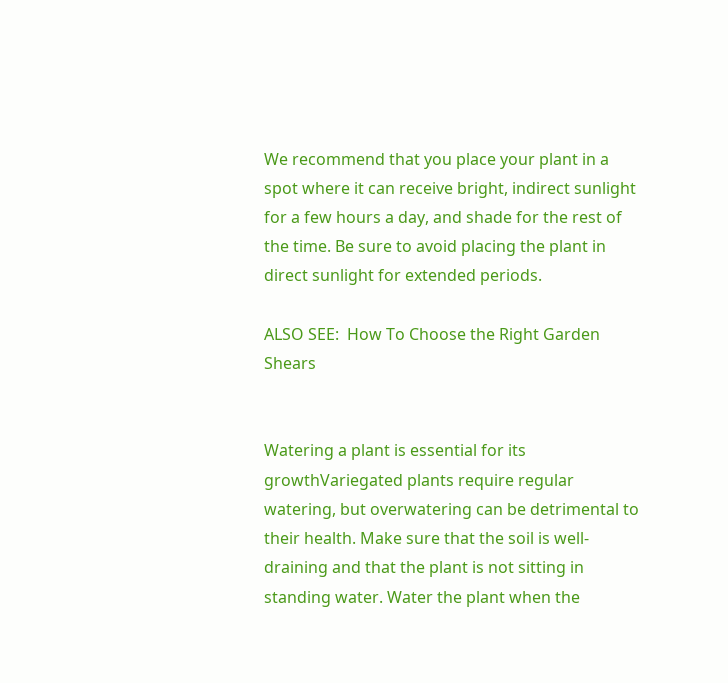We recommend that you place your plant in a spot where it can receive bright, indirect sunlight for a few hours a day, and shade for the rest of the time. Be sure to avoid placing the plant in direct sunlight for extended periods.

ALSO SEE:  How To Choose the Right Garden Shears


Watering a plant is essential for its growthVariegated plants require regular watering, but overwatering can be detrimental to their health. Make sure that the soil is well-draining and that the plant is not sitting in standing water. Water the plant when the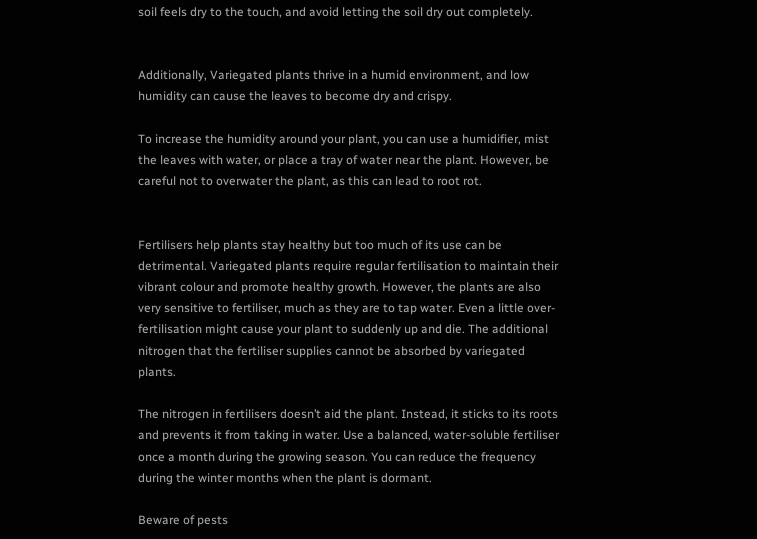soil feels dry to the touch, and avoid letting the soil dry out completely.


Additionally, Variegated plants thrive in a humid environment, and low humidity can cause the leaves to become dry and crispy.

To increase the humidity around your plant, you can use a humidifier, mist the leaves with water, or place a tray of water near the plant. However, be careful not to overwater the plant, as this can lead to root rot.


Fertilisers help plants stay healthy but too much of its use can be detrimental. Variegated plants require regular fertilisation to maintain their vibrant colour and promote healthy growth. However, the plants are also very sensitive to fertiliser, much as they are to tap water. Even a little over-fertilisation might cause your plant to suddenly up and die. The additional nitrogen that the fertiliser supplies cannot be absorbed by variegated plants.

The nitrogen in fertilisers doesn’t aid the plant. Instead, it sticks to its roots and prevents it from taking in water. Use a balanced, water-soluble fertiliser once a month during the growing season. You can reduce the frequency during the winter months when the plant is dormant.

Beware of pests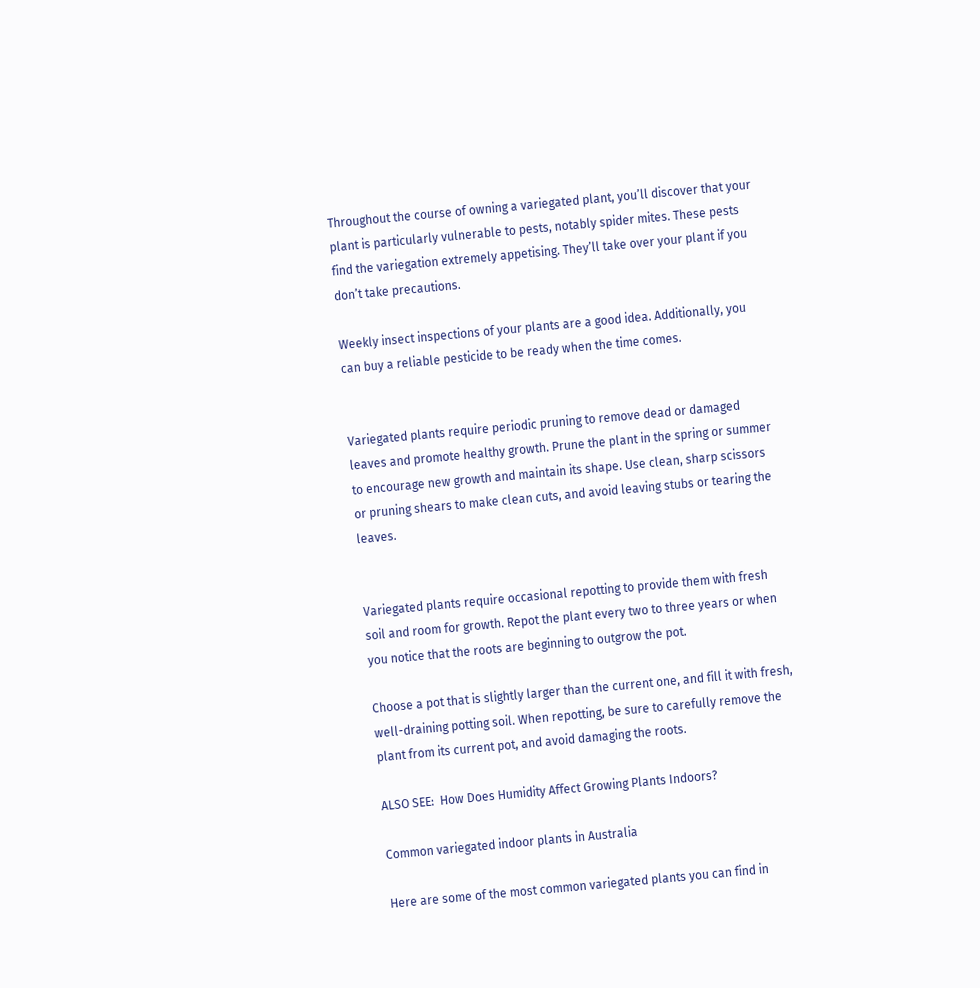Throughout the course of owning a variegated plant, you’ll discover that your plant is particularly vulnerable to pests, notably spider mites. These pests find the variegation extremely appetising. They’ll take over your plant if you don’t take precautions.

Weekly insect inspections of your plants are a good idea. Additionally, you can buy a reliable pesticide to be ready when the time comes.


Variegated plants require periodic pruning to remove dead or damaged leaves and promote healthy growth. Prune the plant in the spring or summer to encourage new growth and maintain its shape. Use clean, sharp scissors or pruning shears to make clean cuts, and avoid leaving stubs or tearing the leaves.


Variegated plants require occasional repotting to provide them with fresh soil and room for growth. Repot the plant every two to three years or when you notice that the roots are beginning to outgrow the pot.

Choose a pot that is slightly larger than the current one, and fill it with fresh, well-draining potting soil. When repotting, be sure to carefully remove the plant from its current pot, and avoid damaging the roots.

ALSO SEE:  How Does Humidity Affect Growing Plants Indoors?

Common variegated indoor plants in Australia

Here are some of the most common variegated plants you can find in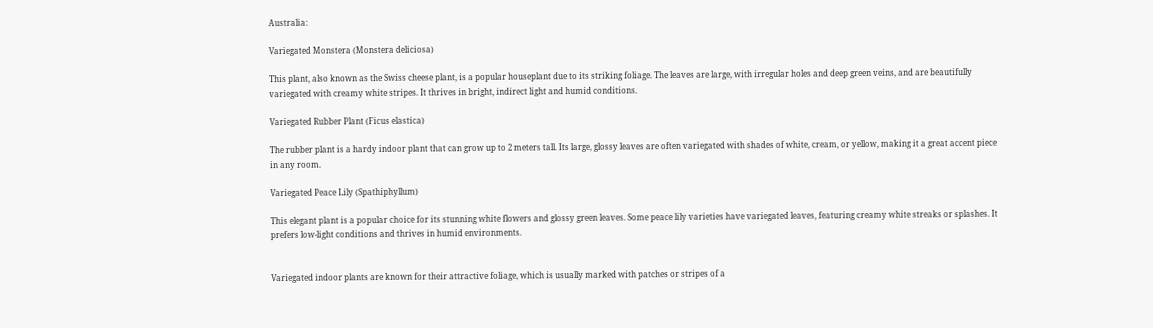Australia:

Variegated Monstera (Monstera deliciosa)

This plant, also known as the Swiss cheese plant, is a popular houseplant due to its striking foliage. The leaves are large, with irregular holes and deep green veins, and are beautifully variegated with creamy white stripes. It thrives in bright, indirect light and humid conditions.

Variegated Rubber Plant (Ficus elastica)

The rubber plant is a hardy indoor plant that can grow up to 2 meters tall. Its large, glossy leaves are often variegated with shades of white, cream, or yellow, making it a great accent piece in any room.

Variegated Peace Lily (Spathiphyllum)

This elegant plant is a popular choice for its stunning white flowers and glossy green leaves. Some peace lily varieties have variegated leaves, featuring creamy white streaks or splashes. It prefers low-light conditions and thrives in humid environments.


Variegated indoor plants are known for their attractive foliage, which is usually marked with patches or stripes of a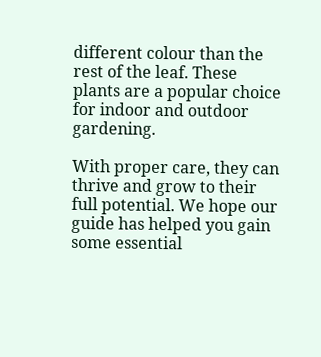different colour than the rest of the leaf. These plants are a popular choice for indoor and outdoor gardening.

With proper care, they can thrive and grow to their full potential. We hope our guide has helped you gain some essential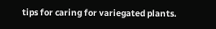tips for caring for variegated plants.